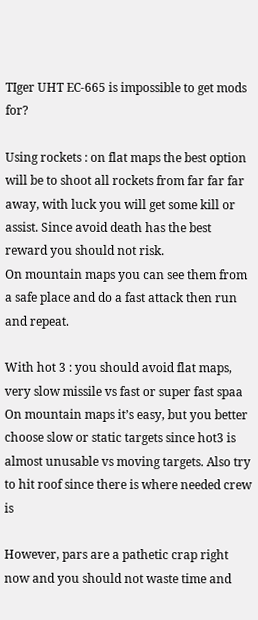TIger UHT EC-665 is impossible to get mods for?

Using rockets : on flat maps the best option will be to shoot all rockets from far far far away, with luck you will get some kill or assist. Since avoid death has the best reward you should not risk.
On mountain maps you can see them from a safe place and do a fast attack then run and repeat.

With hot 3 : you should avoid flat maps, very slow missile vs fast or super fast spaa
On mountain maps it’s easy, but you better choose slow or static targets since hot3 is almost unusable vs moving targets. Also try to hit roof since there is where needed crew is

However, pars are a pathetic crap right now and you should not waste time and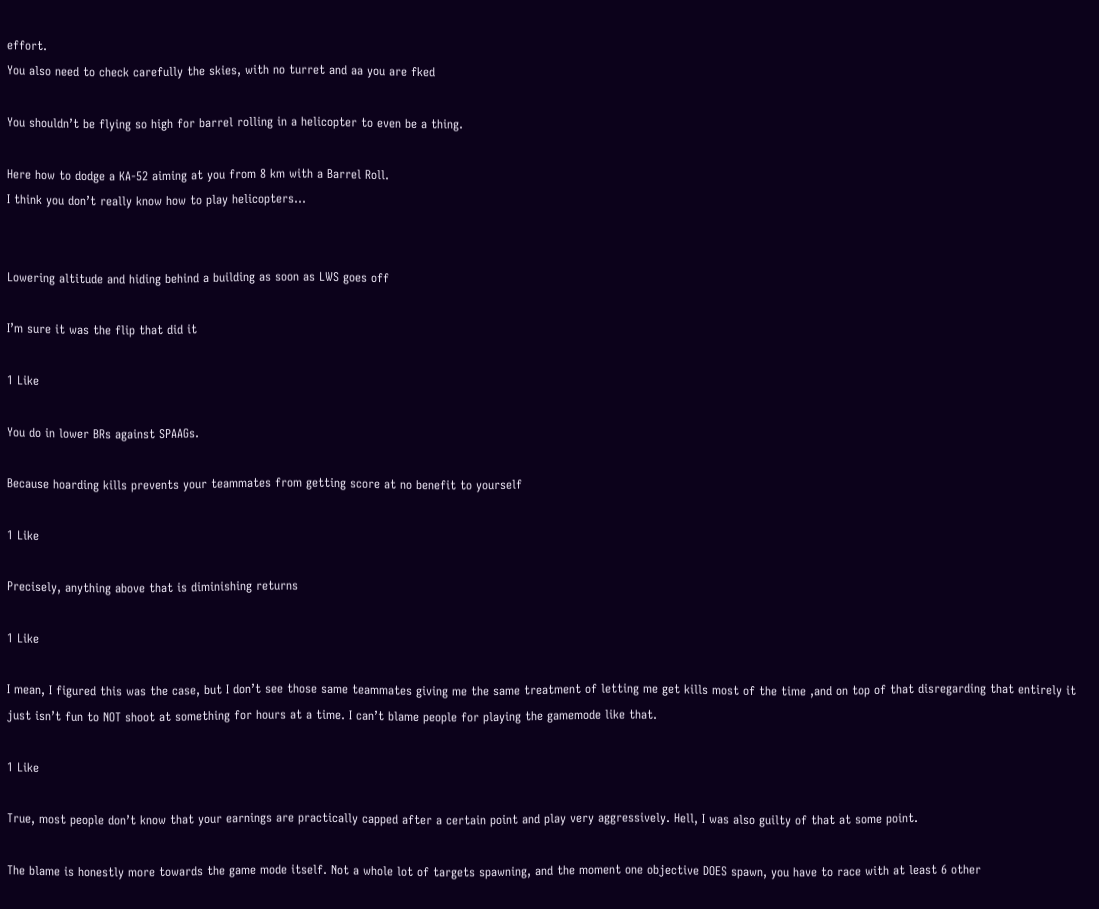effort.
You also need to check carefully the skies, with no turret and aa you are fked

You shouldn’t be flying so high for barrel rolling in a helicopter to even be a thing.

Here how to dodge a KA-52 aiming at you from 8 km with a Barrel Roll.
I think you don’t really know how to play helicopters…


Lowering altitude and hiding behind a building as soon as LWS goes off

I’m sure it was the flip that did it

1 Like

You do in lower BRs against SPAAGs.

Because hoarding kills prevents your teammates from getting score at no benefit to yourself

1 Like

Precisely, anything above that is diminishing returns

1 Like

I mean, I figured this was the case, but I don’t see those same teammates giving me the same treatment of letting me get kills most of the time ,and on top of that disregarding that entirely it just isn’t fun to NOT shoot at something for hours at a time. I can’t blame people for playing the gamemode like that.

1 Like

True, most people don’t know that your earnings are practically capped after a certain point and play very aggressively. Hell, I was also guilty of that at some point.

The blame is honestly more towards the game mode itself. Not a whole lot of targets spawning, and the moment one objective DOES spawn, you have to race with at least 6 other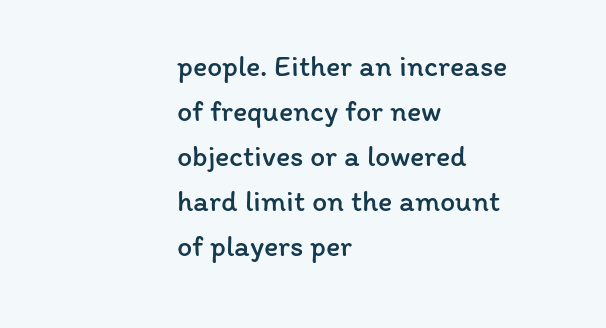people. Either an increase of frequency for new objectives or a lowered hard limit on the amount of players per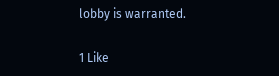lobby is warranted.

1 Like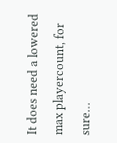It does need a lowered max playercount, for sure…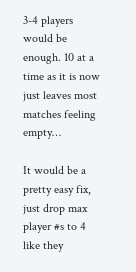3-4 players would be enough. 10 at a time as it is now just leaves most matches feeling empty…

It would be a pretty easy fix, just drop max player #s to 4 like they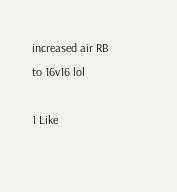increased air RB to 16v16 lol

1 Like